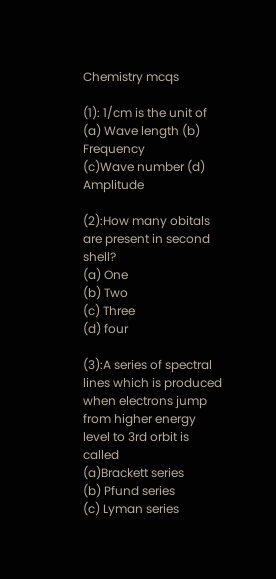Chemistry mcqs

(1): 1/cm is the unit of
(a) Wave length (b) Frequency
(c)Wave number (d) Amplitude

(2):How many obitals are present in second shell?
(a) One
(b) Two
(c) Three
(d) four

(3):A series of spectral lines which is produced when electrons jump from higher energy level to 3rd orbit is called
(a)Brackett series
(b) Pfund series
(c) Lyman series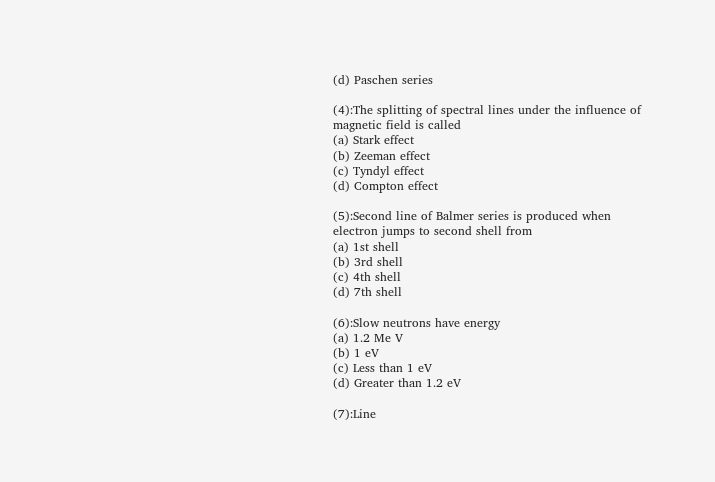(d) Paschen series

(4):The splitting of spectral lines under the influence of magnetic field is called
(a) Stark effect
(b) Zeeman effect
(c) Tyndyl effect
(d) Compton effect

(5):Second line of Balmer series is produced when electron jumps to second shell from
(a) 1st shell
(b) 3rd shell
(c) 4th shell
(d) 7th shell

(6):Slow neutrons have energy
(a) 1.2 Me V
(b) 1 eV
(c) Less than 1 eV
(d) Greater than 1.2 eV

(7):Line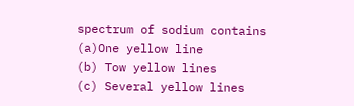spectrum of sodium contains
(a)One yellow line
(b) Tow yellow lines
(c) Several yellow lines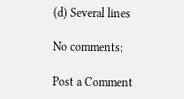(d) Several lines

No comments:

Post a Comment